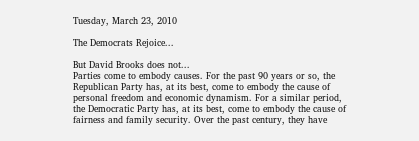Tuesday, March 23, 2010

The Democrats Rejoice...

But David Brooks does not...
Parties come to embody causes. For the past 90 years or so, the Republican Party has, at its best, come to embody the cause of personal freedom and economic dynamism. For a similar period, the Democratic Party has, at its best, come to embody the cause of fairness and family security. Over the past century, they have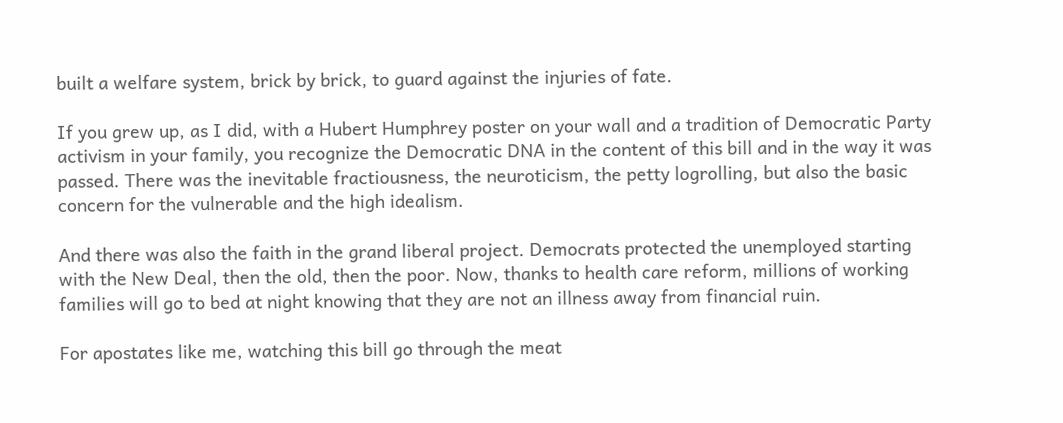built a welfare system, brick by brick, to guard against the injuries of fate.

If you grew up, as I did, with a Hubert Humphrey poster on your wall and a tradition of Democratic Party activism in your family, you recognize the Democratic DNA in the content of this bill and in the way it was passed. There was the inevitable fractiousness, the neuroticism, the petty logrolling, but also the basic concern for the vulnerable and the high idealism.

And there was also the faith in the grand liberal project. Democrats protected the unemployed starting with the New Deal, then the old, then the poor. Now, thanks to health care reform, millions of working families will go to bed at night knowing that they are not an illness away from financial ruin.

For apostates like me, watching this bill go through the meat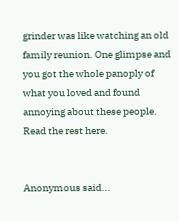grinder was like watching an old family reunion. One glimpse and you got the whole panoply of what you loved and found annoying about these people.
Read the rest here.


Anonymous said...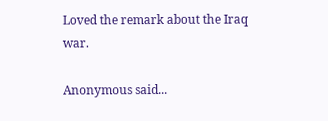Loved the remark about the Iraq war.

Anonymous said...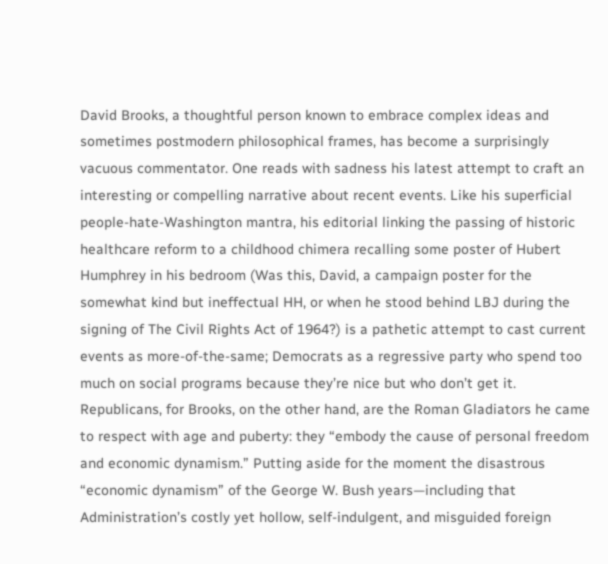David Brooks, a thoughtful person known to embrace complex ideas and sometimes postmodern philosophical frames, has become a surprisingly vacuous commentator. One reads with sadness his latest attempt to craft an interesting or compelling narrative about recent events. Like his superficial people-hate-Washington mantra, his editorial linking the passing of historic healthcare reform to a childhood chimera recalling some poster of Hubert Humphrey in his bedroom (Was this, David, a campaign poster for the somewhat kind but ineffectual HH, or when he stood behind LBJ during the signing of The Civil Rights Act of 1964?) is a pathetic attempt to cast current events as more-of-the-same; Democrats as a regressive party who spend too much on social programs because they’re nice but who don’t get it. Republicans, for Brooks, on the other hand, are the Roman Gladiators he came to respect with age and puberty: they “embody the cause of personal freedom and economic dynamism.” Putting aside for the moment the disastrous “economic dynamism” of the George W. Bush years—including that Administration’s costly yet hollow, self-indulgent, and misguided foreign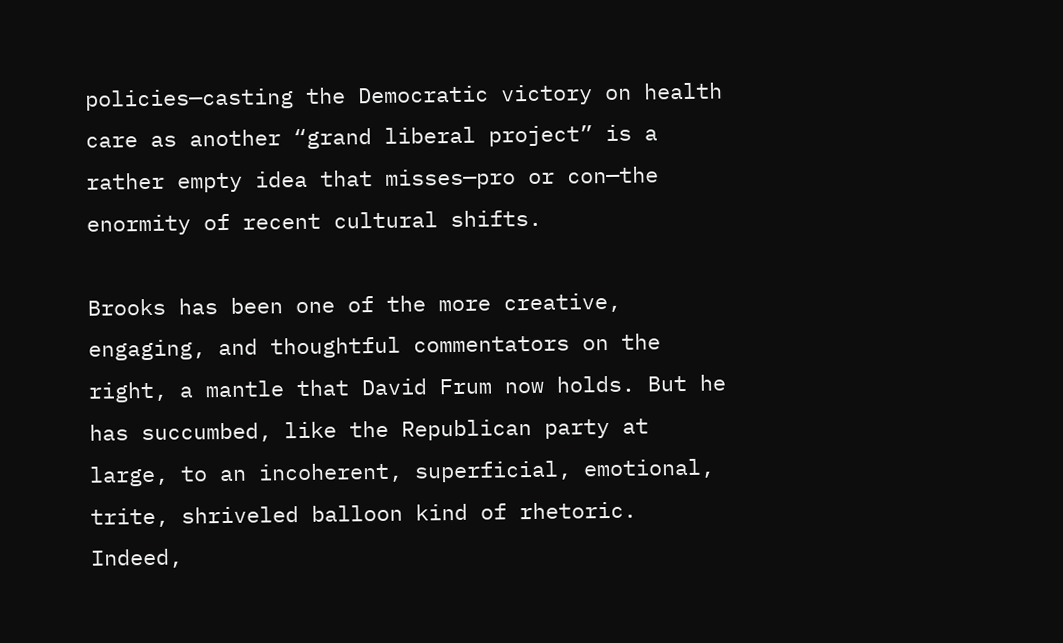policies—casting the Democratic victory on health care as another “grand liberal project” is a rather empty idea that misses—pro or con—the enormity of recent cultural shifts.

Brooks has been one of the more creative, engaging, and thoughtful commentators on the right, a mantle that David Frum now holds. But he has succumbed, like the Republican party at large, to an incoherent, superficial, emotional, trite, shriveled balloon kind of rhetoric. Indeed,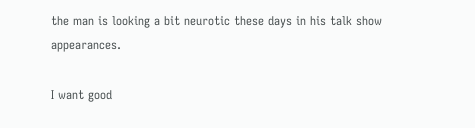the man is looking a bit neurotic these days in his talk show appearances.

I want good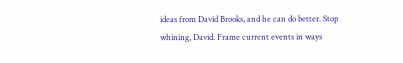ideas from David Brooks, and he can do better. Stop whining, David. Frame current events in ways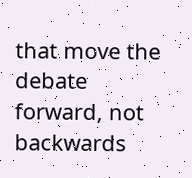that move the debate forward, not backwards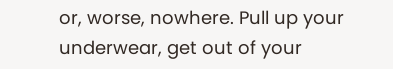or, worse, nowhere. Pull up your underwear, get out of your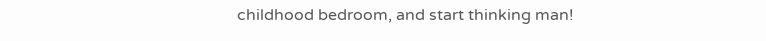childhood bedroom, and start thinking man!